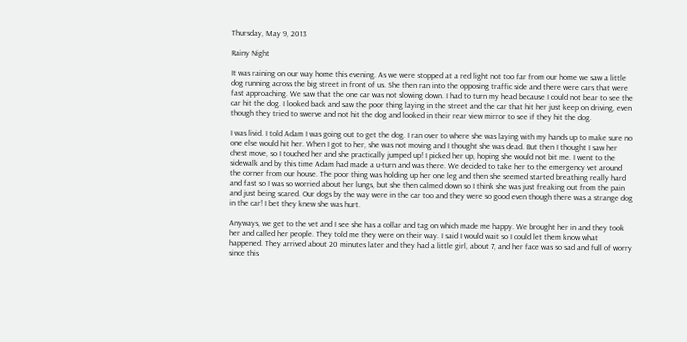Thursday, May 9, 2013

Rainy Night

It was raining on our way home this evening. As we were stopped at a red light not too far from our home we saw a little dog running across the big street in front of us. She then ran into the opposing traffic side and there were cars that were fast approaching. We saw that the one car was not slowing down. I had to turn my head because I could not bear to see the car hit the dog. I looked back and saw the poor thing laying in the street and the car that hit her just keep on driving, even though they tried to swerve and not hit the dog and looked in their rear view mirror to see if they hit the dog.

I was livid. I told Adam I was going out to get the dog. I ran over to where she was laying with my hands up to make sure no one else would hit her. When I got to her, she was not moving and I thought she was dead. But then I thought I saw her chest move, so I touched her and she practically jumped up! I picked her up, hoping she would not bit me. I went to the sidewalk and by this time Adam had made a u-turn and was there. We decided to take her to the emergency vet around the corner from our house. The poor thing was holding up her one leg and then she seemed started breathing really hard and fast so I was so worried about her lungs, but she then calmed down so I think she was just freaking out from the pain and just being scared. Our dogs by the way were in the car too and they were so good even though there was a strange dog in the car! I bet they knew she was hurt.

Anyways, we get to the vet and I see she has a collar and tag on which made me happy. We brought her in and they took her and called her people. They told me they were on their way. I said I would wait so I could let them know what happened. They arrived about 20 minutes later and they had a little girl, about 7, and her face was so sad and full of worry since this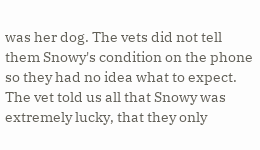was her dog. The vets did not tell them Snowy's condition on the phone so they had no idea what to expect. The vet told us all that Snowy was extremely lucky, that they only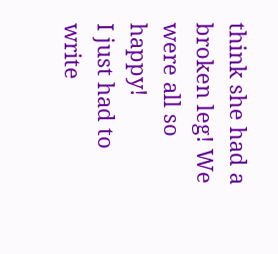think she had a broken leg! We were all so happy!
I just had to write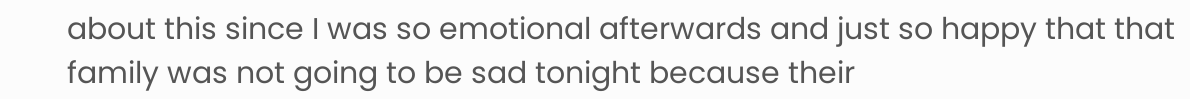about this since I was so emotional afterwards and just so happy that that family was not going to be sad tonight because their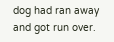dog had ran away and got run over.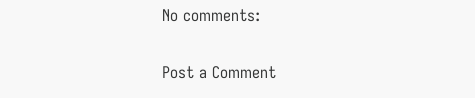No comments:

Post a Comment